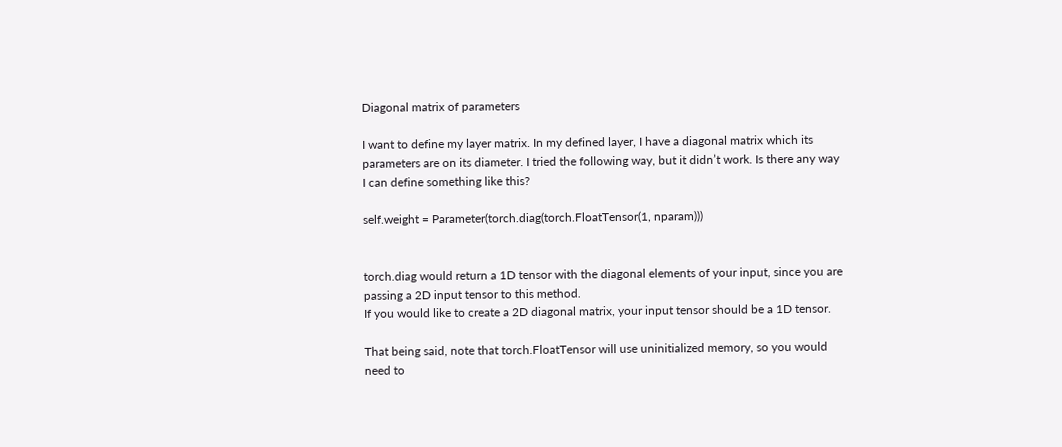Diagonal matrix of parameters

I want to define my layer matrix. In my defined layer, I have a diagonal matrix which its parameters are on its diameter. I tried the following way, but it didn’t work. Is there any way I can define something like this?

self.weight = Parameter(torch.diag(torch.FloatTensor(1, nparam)))


torch.diag would return a 1D tensor with the diagonal elements of your input, since you are passing a 2D input tensor to this method.
If you would like to create a 2D diagonal matrix, your input tensor should be a 1D tensor.

That being said, note that torch.FloatTensor will use uninitialized memory, so you would need to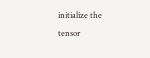initialize the tensor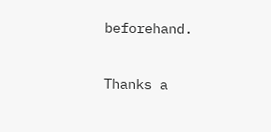beforehand.

Thanks a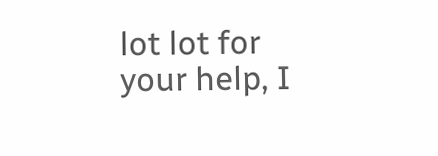lot lot for your help, I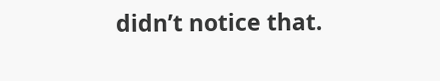didn’t notice that.